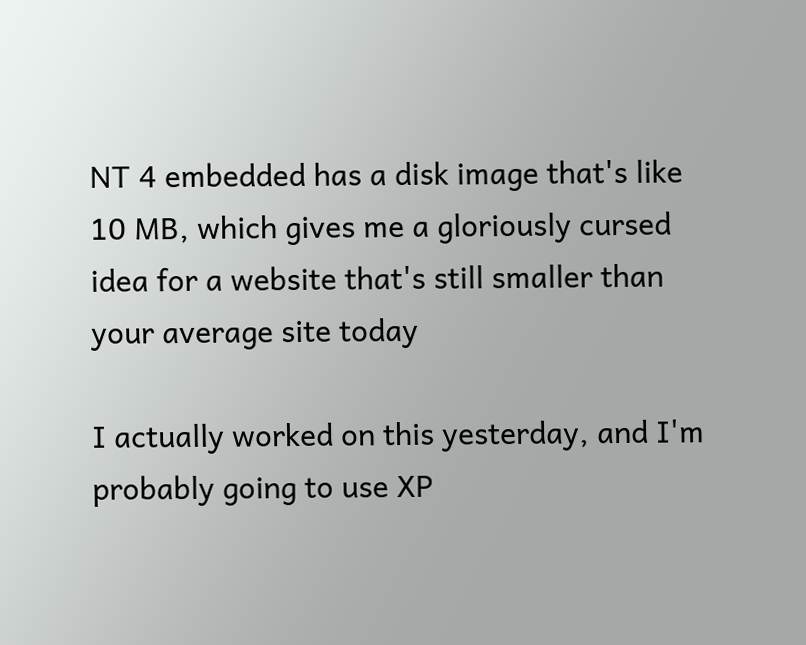NT 4 embedded has a disk image that's like 10 MB, which gives me a gloriously cursed idea for a website that's still smaller than your average site today

I actually worked on this yesterday, and I'm probably going to use XP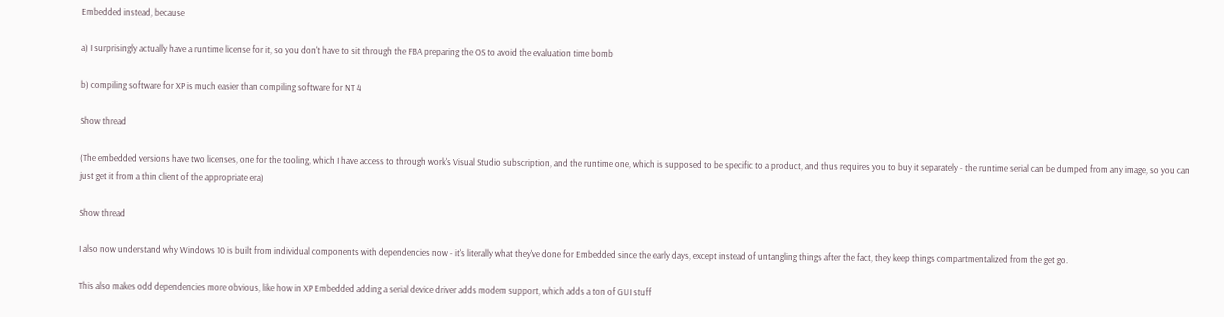Embedded instead, because

a) I surprisingly actually have a runtime license for it, so you don't have to sit through the FBA preparing the OS to avoid the evaluation time bomb

b) compiling software for XP is much easier than compiling software for NT 4

Show thread

(The embedded versions have two licenses, one for the tooling, which I have access to through work's Visual Studio subscription, and the runtime one, which is supposed to be specific to a product, and thus requires you to buy it separately - the runtime serial can be dumped from any image, so you can just get it from a thin client of the appropriate era)

Show thread

I also now understand why Windows 10 is built from individual components with dependencies now - it's literally what they've done for Embedded since the early days, except instead of untangling things after the fact, they keep things compartmentalized from the get go.

This also makes odd dependencies more obvious, like how in XP Embedded adding a serial device driver adds modem support, which adds a ton of GUI stuff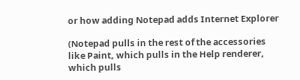or how adding Notepad adds Internet Explorer

(Notepad pulls in the rest of the accessories like Paint, which pulls in the Help renderer, which pulls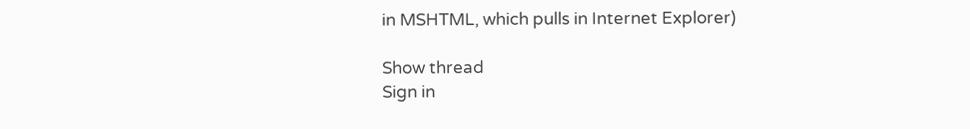in MSHTML, which pulls in Internet Explorer)

Show thread
Sign in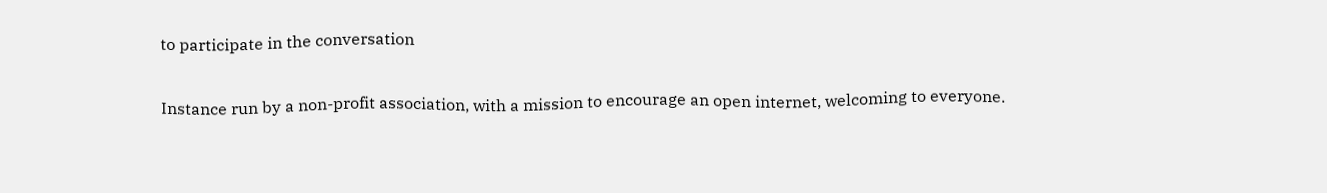to participate in the conversation

Instance run by a non-profit association, with a mission to encourage an open internet, welcoming to everyone.